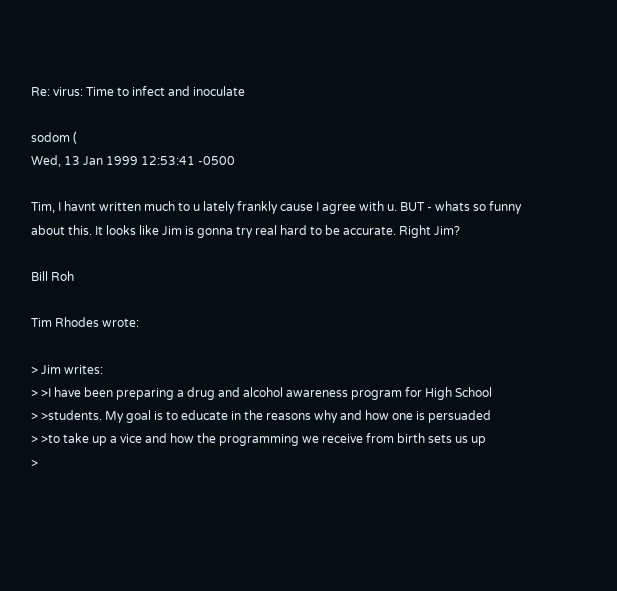Re: virus: Time to infect and inoculate

sodom (
Wed, 13 Jan 1999 12:53:41 -0500

Tim, I havnt written much to u lately frankly cause I agree with u. BUT - whats so funny about this. It looks like Jim is gonna try real hard to be accurate. Right Jim?

Bill Roh

Tim Rhodes wrote:

> Jim writes:
> >I have been preparing a drug and alcohol awareness program for High School
> >students. My goal is to educate in the reasons why and how one is persuaded
> >to take up a vice and how the programming we receive from birth sets us up
>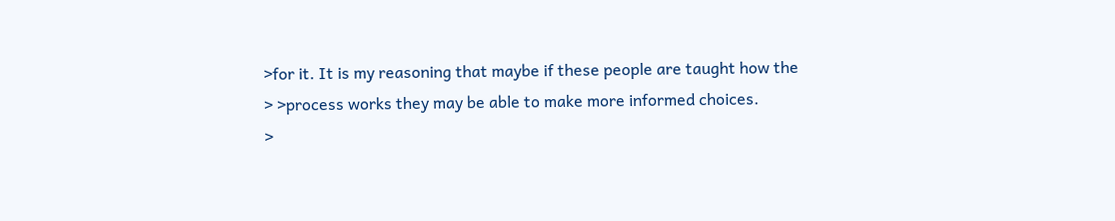>for it. It is my reasoning that maybe if these people are taught how the
> >process works they may be able to make more informed choices.
>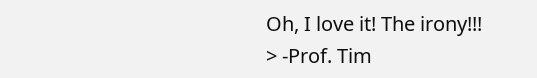Oh, I love it! The irony!!!
> -Prof. Tim